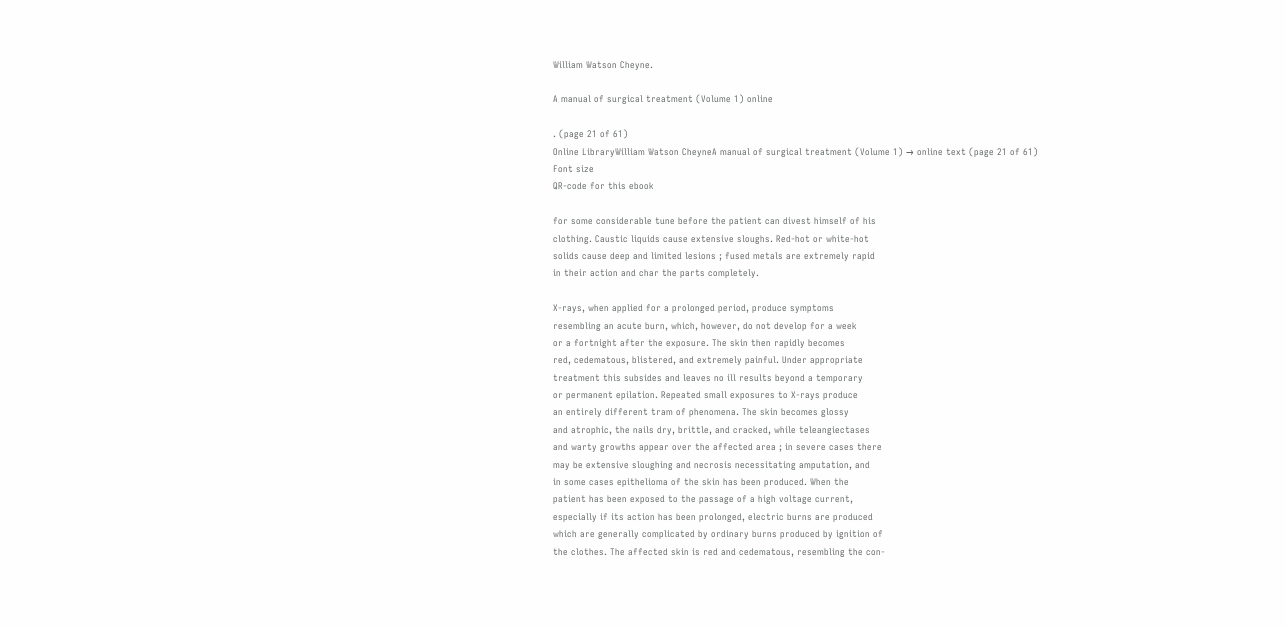William Watson Cheyne.

A manual of surgical treatment (Volume 1) online

. (page 21 of 61)
Online LibraryWilliam Watson CheyneA manual of surgical treatment (Volume 1) → online text (page 21 of 61)
Font size
QR-code for this ebook

for some considerable tune before the patient can divest himself of his
clothing. Caustic liquids cause extensive sloughs. Red-hot or white-hot
solids cause deep and limited lesions ; fused metals are extremely rapid
in their action and char the parts completely.

X-rays, when applied for a prolonged period, produce symptoms
resembling an acute burn, which, however, do not develop for a week
or a fortnight after the exposure. The skin then rapidly becomes
red, cedematous, blistered, and extremely painful. Under appropriate
treatment this subsides and leaves no ill results beyond a temporary
or permanent epilation. Repeated small exposures to X-rays produce
an entirely different tram of phenomena. The skin becomes glossy
and atrophic, the nails dry, brittle, and cracked, while teleangiectases
and warty growths appear over the affected area ; in severe cases there
may be extensive sloughing and necrosis necessitating amputation, and
in some cases epithelioma of the skin has been produced. When the
patient has been exposed to the passage of a high voltage current,
especially if its action has been prolonged, electric burns are produced
which are generally complicated by ordinary burns produced by ignition of
the clothes. The affected skin is red and cedematous, resembling the con-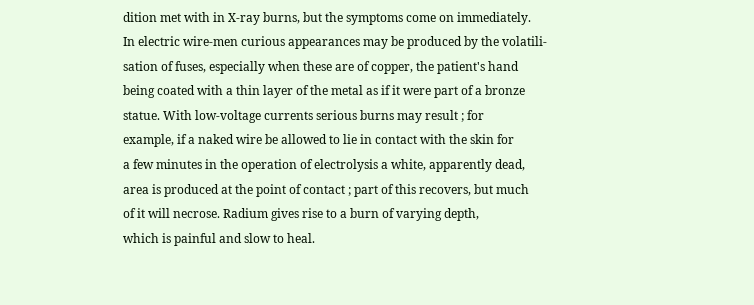dition met with in X-ray burns, but the symptoms come on immediately.
In electric wire-men curious appearances may be produced by the volatili-
sation of fuses, especially when these are of copper, the patient's hand
being coated with a thin layer of the metal as if it were part of a bronze
statue. With low-voltage currents serious burns may result ; for
example, if a naked wire be allowed to lie in contact with the skin for
a few minutes in the operation of electrolysis a white, apparently dead,
area is produced at the point of contact ; part of this recovers, but much
of it will necrose. Radium gives rise to a burn of varying depth,
which is painful and slow to heal.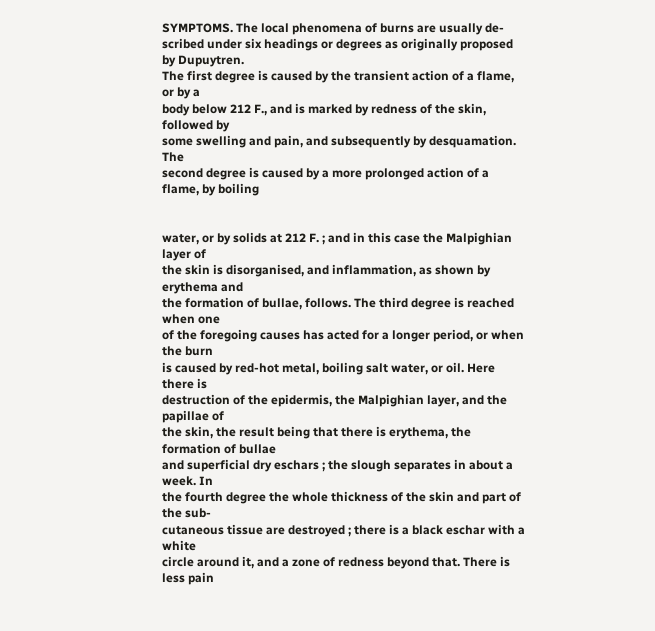SYMPTOMS. The local phenomena of burns are usually de-
scribed under six headings or degrees as originally proposed by Dupuytren.
The first degree is caused by the transient action of a flame, or by a
body below 212 F., and is marked by redness of the skin, followed by
some swelling and pain, and subsequently by desquamation. The
second degree is caused by a more prolonged action of a flame, by boiling


water, or by solids at 212 F. ; and in this case the Malpighian layer of
the skin is disorganised, and inflammation, as shown by erythema and
the formation of bullae, follows. The third degree is reached when one
of the foregoing causes has acted for a longer period, or when the burn
is caused by red-hot metal, boiling salt water, or oil. Here there is
destruction of the epidermis, the Malpighian layer, and the papillae of
the skin, the result being that there is erythema, the formation of bullae
and superficial dry eschars ; the slough separates in about a week. In
the fourth degree the whole thickness of the skin and part of the sub-
cutaneous tissue are destroyed ; there is a black eschar with a white
circle around it, and a zone of redness beyond that. There is less pain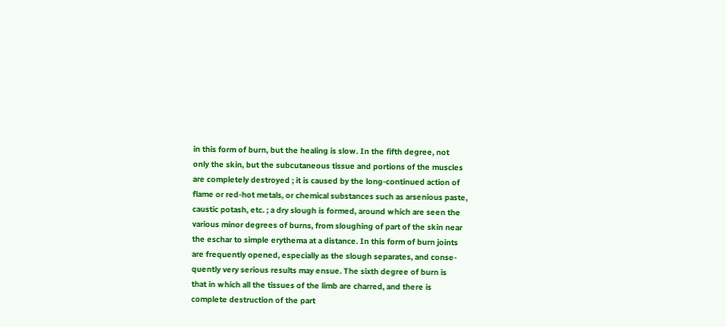in this form of burn, but the healing is slow. In the fifth degree, not
only the skin, but the subcutaneous tissue and portions of the muscles
are completely destroyed ; it is caused by the long-continued action of
flame or red-hot metals, or chemical substances such as arsenious paste,
caustic potash, etc. ; a dry slough is formed, around which are seen the
various minor degrees of burns, from sloughing of part of the skin near
the eschar to simple erythema at a distance. In this form of burn joints
are frequently opened, especially as the slough separates, and conse-
quently very serious results may ensue. The sixth degree of burn is
that in which all the tissues of the limb are charred, and there is
complete destruction of the part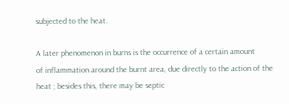subjected to the heat.

A later phenomenon in burns is the occurrence of a certain amount
of inflammation around the burnt area, due directly to the action of the
heat ; besides this, there may be septic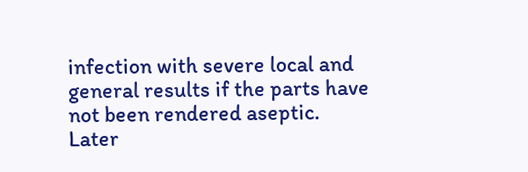infection with severe local and
general results if the parts have not been rendered aseptic. Later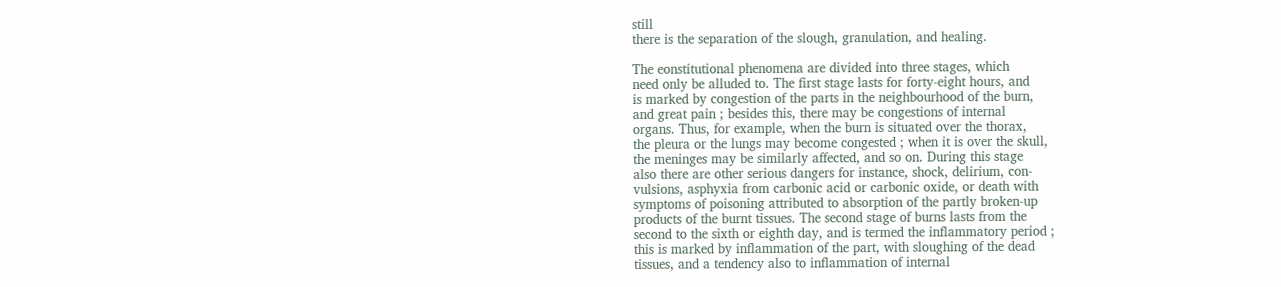still
there is the separation of the slough, granulation, and healing.

The eonstitutional phenomena are divided into three stages, which
need only be alluded to. The first stage lasts for forty-eight hours, and
is marked by congestion of the parts in the neighbourhood of the burn,
and great pain ; besides this, there may be congestions of internal
organs. Thus, for example, when the burn is situated over the thorax,
the pleura or the lungs may become congested ; when it is over the skull,
the meninges may be similarly affected, and so on. During this stage
also there are other serious dangers for instance, shock, delirium, con-
vulsions, asphyxia from carbonic acid or carbonic oxide, or death with
symptoms of poisoning attributed to absorption of the partly broken-up
products of the burnt tissues. The second stage of burns lasts from the
second to the sixth or eighth day, and is termed the inflammatory period ;
this is marked by inflammation of the part, with sloughing of the dead
tissues, and a tendency also to inflammation of internal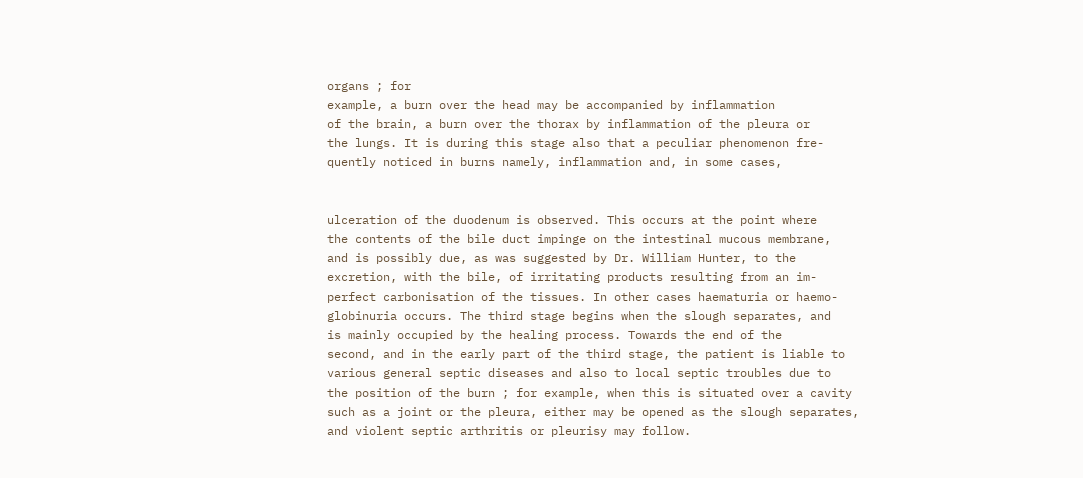organs ; for
example, a burn over the head may be accompanied by inflammation
of the brain, a burn over the thorax by inflammation of the pleura or
the lungs. It is during this stage also that a peculiar phenomenon fre-
quently noticed in burns namely, inflammation and, in some cases,


ulceration of the duodenum is observed. This occurs at the point where
the contents of the bile duct impinge on the intestinal mucous membrane,
and is possibly due, as was suggested by Dr. William Hunter, to the
excretion, with the bile, of irritating products resulting from an im-
perfect carbonisation of the tissues. In other cases haematuria or haemo-
globinuria occurs. The third stage begins when the slough separates, and
is mainly occupied by the healing process. Towards the end of the
second, and in the early part of the third stage, the patient is liable to
various general septic diseases and also to local septic troubles due to
the position of the burn ; for example, when this is situated over a cavity
such as a joint or the pleura, either may be opened as the slough separates,
and violent septic arthritis or pleurisy may follow.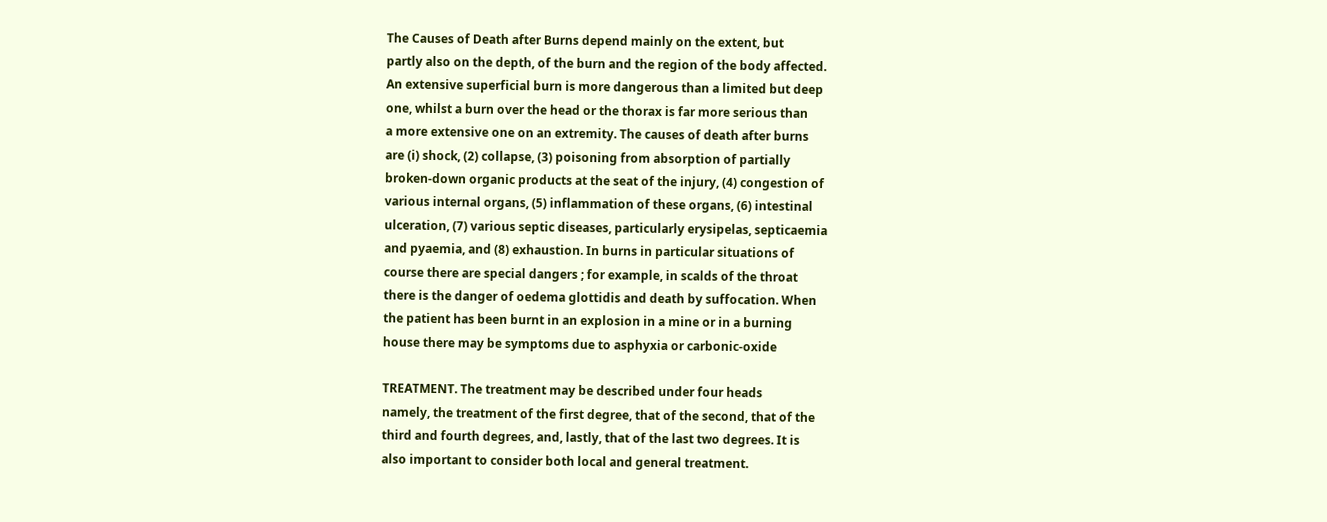The Causes of Death after Burns depend mainly on the extent, but
partly also on the depth, of the burn and the region of the body affected.
An extensive superficial burn is more dangerous than a limited but deep
one, whilst a burn over the head or the thorax is far more serious than
a more extensive one on an extremity. The causes of death after burns
are (i) shock, (2) collapse, (3) poisoning from absorption of partially
broken-down organic products at the seat of the injury, (4) congestion of
various internal organs, (5) inflammation of these organs, (6) intestinal
ulceration, (7) various septic diseases, particularly erysipelas, septicaemia
and pyaemia, and (8) exhaustion. In burns in particular situations of
course there are special dangers ; for example, in scalds of the throat
there is the danger of oedema glottidis and death by suffocation. When
the patient has been burnt in an explosion in a mine or in a burning
house there may be symptoms due to asphyxia or carbonic-oxide

TREATMENT. The treatment may be described under four heads
namely, the treatment of the first degree, that of the second, that of the
third and fourth degrees, and, lastly, that of the last two degrees. It is
also important to consider both local and general treatment.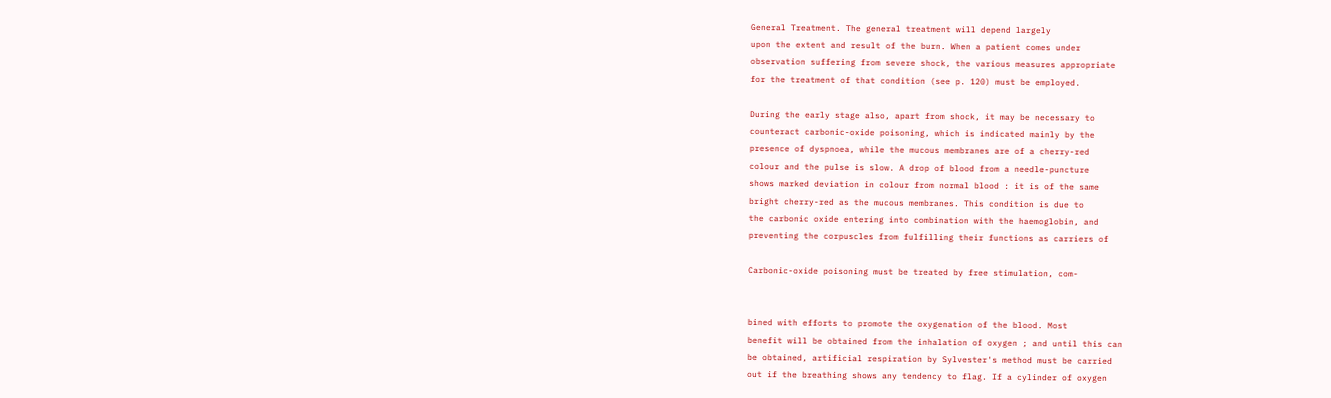General Treatment. The general treatment will depend largely
upon the extent and result of the burn. When a patient comes under
observation suffering from severe shock, the various measures appropriate
for the treatment of that condition (see p. 120) must be employed.

During the early stage also, apart from shock, it may be necessary to
counteract carbonic-oxide poisoning, which is indicated mainly by the
presence of dyspnoea, while the mucous membranes are of a cherry-red
colour and the pulse is slow. A drop of blood from a needle-puncture
shows marked deviation in colour from normal blood : it is of the same
bright cherry-red as the mucous membranes. This condition is due to
the carbonic oxide entering into combination with the haemoglobin, and
preventing the corpuscles from fulfilling their functions as carriers of

Carbonic-oxide poisoning must be treated by free stimulation, com-


bined with efforts to promote the oxygenation of the blood. Most
benefit will be obtained from the inhalation of oxygen ; and until this can
be obtained, artificial respiration by Sylvester's method must be carried
out if the breathing shows any tendency to flag. If a cylinder of oxygen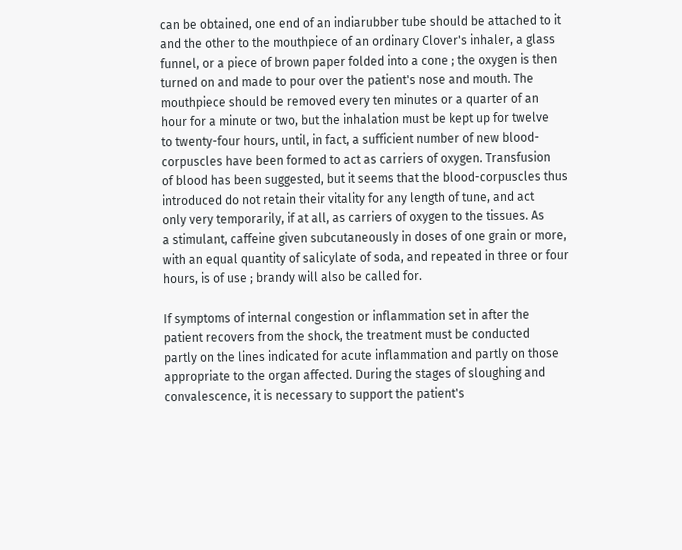can be obtained, one end of an indiarubber tube should be attached to it
and the other to the mouthpiece of an ordinary Clover's inhaler, a glass
funnel, or a piece of brown paper folded into a cone ; the oxygen is then
turned on and made to pour over the patient's nose and mouth. The
mouthpiece should be removed every ten minutes or a quarter of an
hour for a minute or two, but the inhalation must be kept up for twelve
to twenty-four hours, until, in fact, a sufficient number of new blood-
corpuscles have been formed to act as carriers of oxygen. Transfusion
of blood has been suggested, but it seems that the blood-corpuscles thus
introduced do not retain their vitality for any length of tune, and act
only very temporarily, if at all, as carriers of oxygen to the tissues. As
a stimulant, caffeine given subcutaneously in doses of one grain or more,
with an equal quantity of salicylate of soda, and repeated in three or four
hours, is of use ; brandy will also be called for.

If symptoms of internal congestion or inflammation set in after the
patient recovers from the shock, the treatment must be conducted
partly on the lines indicated for acute inflammation and partly on those
appropriate to the organ affected. During the stages of sloughing and
convalescence, it is necessary to support the patient's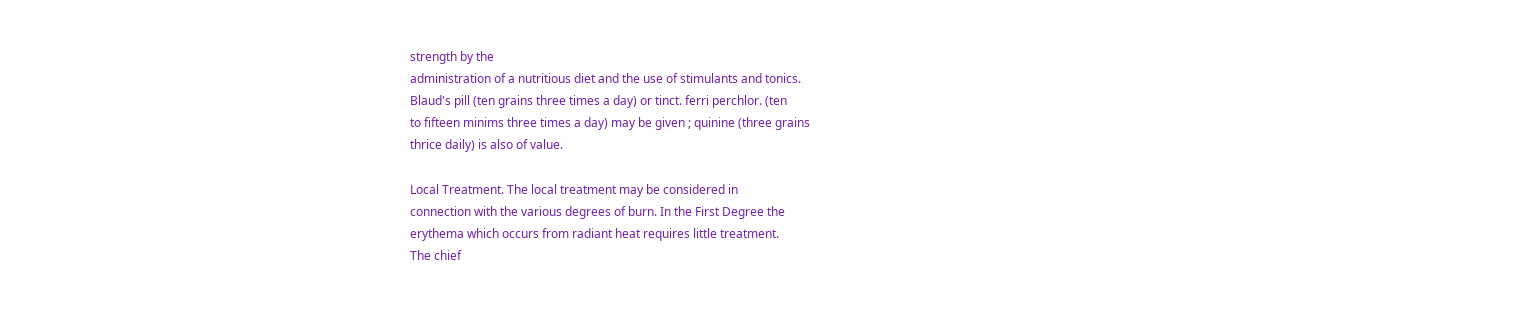strength by the
administration of a nutritious diet and the use of stimulants and tonics.
Blaud's pill (ten grains three times a day) or tinct. ferri perchlor. (ten
to fifteen minims three times a day) may be given ; quinine (three grains
thrice daily) is also of value.

Local Treatment. The local treatment may be considered in
connection with the various degrees of burn. In the First Degree the
erythema which occurs from radiant heat requires little treatment.
The chief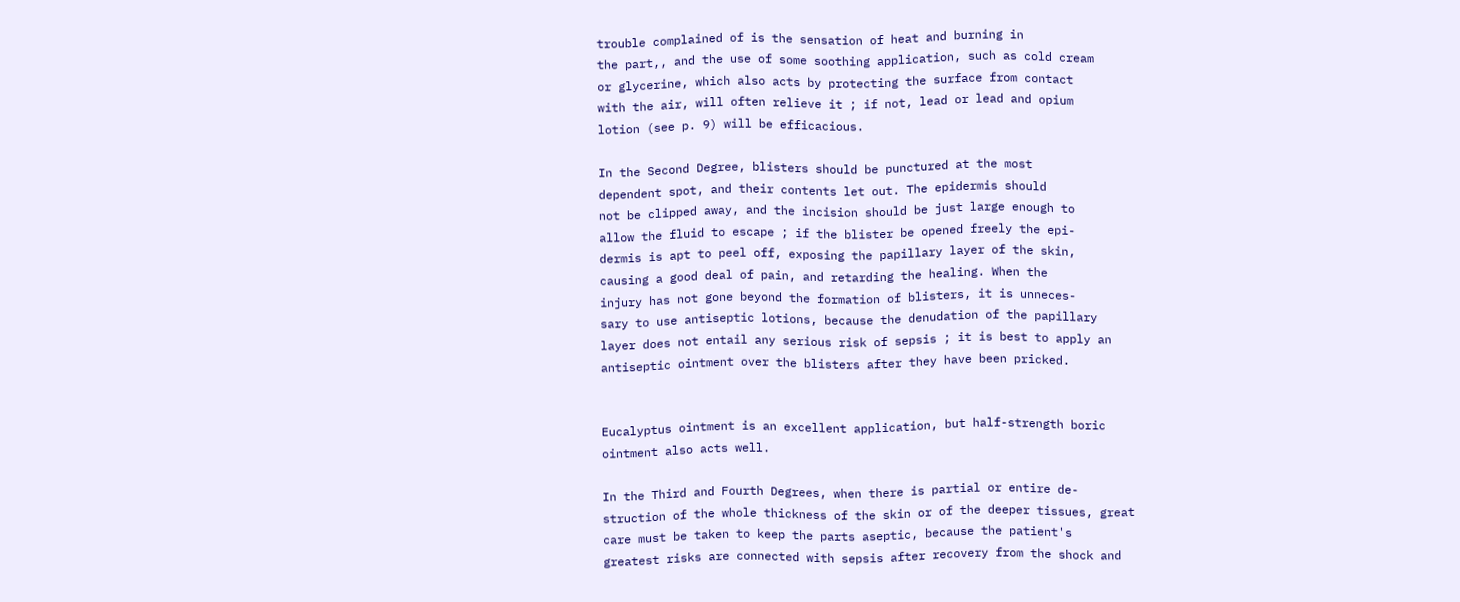trouble complained of is the sensation of heat and burning in
the part,, and the use of some soothing application, such as cold cream
or glycerine, which also acts by protecting the surface from contact
with the air, will often relieve it ; if not, lead or lead and opium
lotion (see p. 9) will be efficacious.

In the Second Degree, blisters should be punctured at the most
dependent spot, and their contents let out. The epidermis should
not be clipped away, and the incision should be just large enough to
allow the fluid to escape ; if the blister be opened freely the epi-
dermis is apt to peel off, exposing the papillary layer of the skin,
causing a good deal of pain, and retarding the healing. When the
injury has not gone beyond the formation of blisters, it is unneces-
sary to use antiseptic lotions, because the denudation of the papillary
layer does not entail any serious risk of sepsis ; it is best to apply an
antiseptic ointment over the blisters after they have been pricked.


Eucalyptus ointment is an excellent application, but half-strength boric
ointment also acts well.

In the Third and Fourth Degrees, when there is partial or entire de-
struction of the whole thickness of the skin or of the deeper tissues, great
care must be taken to keep the parts aseptic, because the patient's
greatest risks are connected with sepsis after recovery from the shock and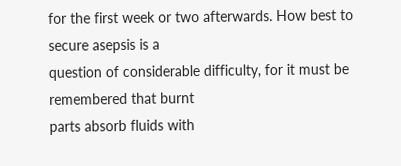for the first week or two afterwards. How best to secure asepsis is a
question of considerable difficulty, for it must be remembered that burnt
parts absorb fluids with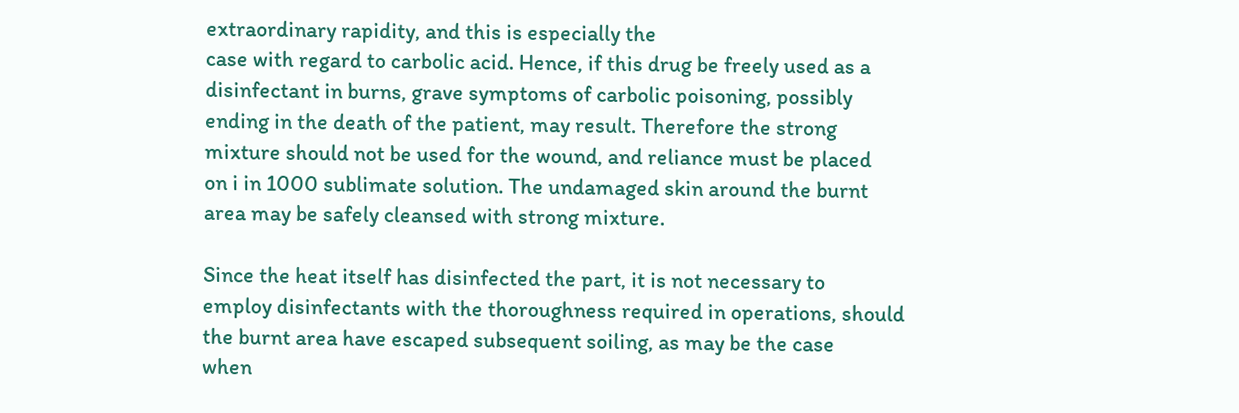extraordinary rapidity, and this is especially the
case with regard to carbolic acid. Hence, if this drug be freely used as a
disinfectant in burns, grave symptoms of carbolic poisoning, possibly
ending in the death of the patient, may result. Therefore the strong
mixture should not be used for the wound, and reliance must be placed
on i in 1000 sublimate solution. The undamaged skin around the burnt
area may be safely cleansed with strong mixture.

Since the heat itself has disinfected the part, it is not necessary to
employ disinfectants with the thoroughness required in operations, should
the burnt area have escaped subsequent soiling, as may be the case
when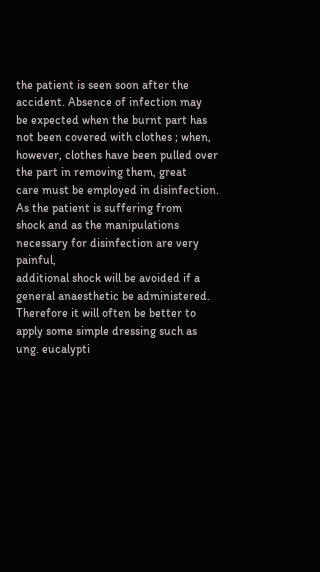the patient is seen soon after the accident. Absence of infection may
be expected when the burnt part has not been covered with clothes ; when,
however, clothes have been pulled over the part in removing them, great
care must be employed in disinfection. As the patient is suffering from
shock and as the manipulations necessary for disinfection are very painful,
additional shock will be avoided if a general anaesthetic be administered.
Therefore it will often be better to apply some simple dressing such as
ung. eucalypti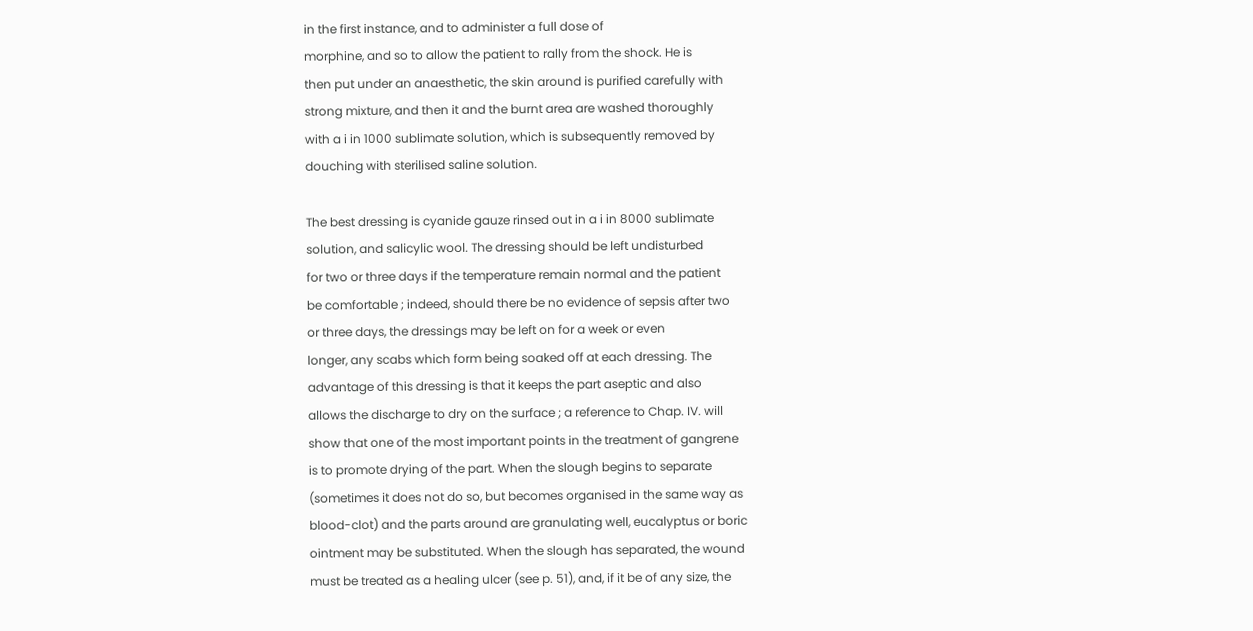in the first instance, and to administer a full dose of
morphine, and so to allow the patient to rally from the shock. He is
then put under an anaesthetic, the skin around is purified carefully with
strong mixture, and then it and the burnt area are washed thoroughly
with a i in 1000 sublimate solution, which is subsequently removed by
douching with sterilised saline solution.

The best dressing is cyanide gauze rinsed out in a i in 8000 sublimate
solution, and salicylic wool. The dressing should be left undisturbed
for two or three days if the temperature remain normal and the patient
be comfortable ; indeed, should there be no evidence of sepsis after two
or three days, the dressings may be left on for a week or even
longer, any scabs which form being soaked off at each dressing. The
advantage of this dressing is that it keeps the part aseptic and also
allows the discharge to dry on the surface ; a reference to Chap. IV. will
show that one of the most important points in the treatment of gangrene
is to promote drying of the part. When the slough begins to separate
(sometimes it does not do so, but becomes organised in the same way as
blood-clot) and the parts around are granulating well, eucalyptus or boric
ointment may be substituted. When the slough has separated, the wound
must be treated as a healing ulcer (see p. 51), and, if it be of any size, the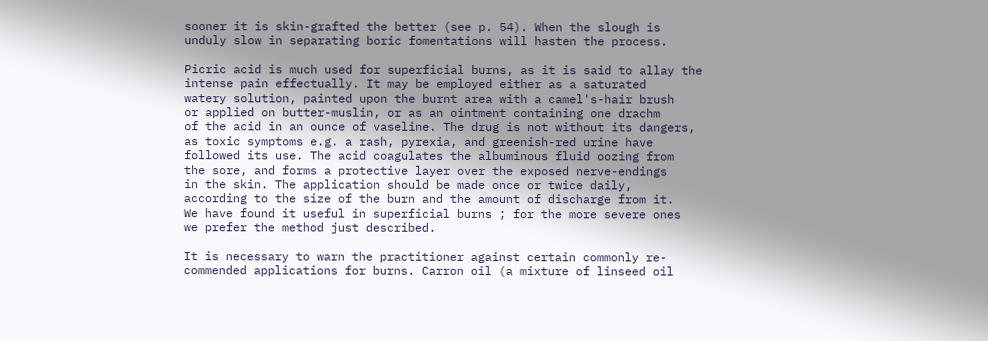sooner it is skin-grafted the better (see p. 54). When the slough is
unduly slow in separating boric fomentations will hasten the process.

Picric acid is much used for superficial burns, as it is said to allay the
intense pain effectually. It may be employed either as a saturated
watery solution, painted upon the burnt area with a camel's-hair brush
or applied on butter-muslin, or as an ointment containing one drachm
of the acid in an ounce of vaseline. The drug is not without its dangers,
as toxic symptoms e.g. a rash, pyrexia, and greenish-red urine have
followed its use. The acid coagulates the albuminous fluid oozing from
the sore, and forms a protective layer over the exposed nerve-endings
in the skin. The application should be made once or twice daily,
according to the size of the burn and the amount of discharge from it.
We have found it useful in superficial burns ; for the more severe ones
we prefer the method just described.

It is necessary to warn the practitioner against certain commonly re-
commended applications for burns. Carron oil (a mixture of linseed oil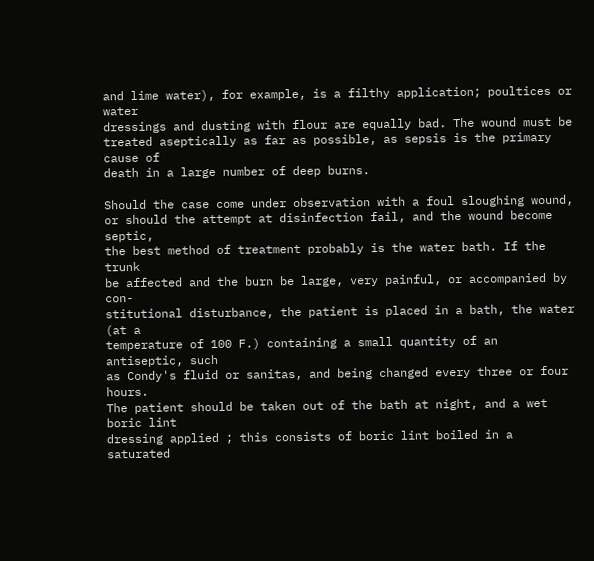and lime water), for example, is a filthy application; poultices or water
dressings and dusting with flour are equally bad. The wound must be
treated aseptically as far as possible, as sepsis is the primary cause of
death in a large number of deep burns.

Should the case come under observation with a foul sloughing wound,
or should the attempt at disinfection fail, and the wound become septic,
the best method of treatment probably is the water bath. If the trunk
be affected and the burn be large, very painful, or accompanied by con-
stitutional disturbance, the patient is placed in a bath, the water (at a
temperature of 100 F.) containing a small quantity of an antiseptic, such
as Condy's fluid or sanitas, and being changed every three or four hours.
The patient should be taken out of the bath at night, and a wet boric lint
dressing applied ; this consists of boric lint boiled in a saturated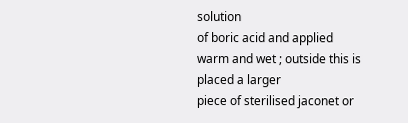solution
of boric acid and applied warm and wet ; outside this is placed a larger
piece of sterilised jaconet or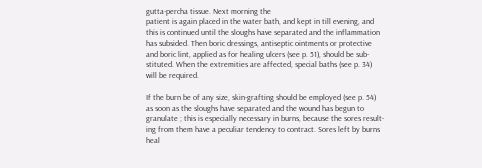gutta-percha tissue. Next morning the
patient is again placed in the water bath, and kept in till evening, and
this is continued until the sloughs have separated and the inflammation
has subsided. Then boric dressings, antiseptic ointments or protective
and boric lint, applied as for healing ulcers (see p. 51), should be sub-
stituted. When the extremities are affected, special baths (see p. 34)
will be required.

If the burn be of any size, skin-grafting should be employed (see p. 54)
as soon as the sloughs have separated and the wound has begun to
granulate ; this is especially necessary in burns, because the sores result-
ing from them have a peculiar tendency to contract. Sores left by burns
heal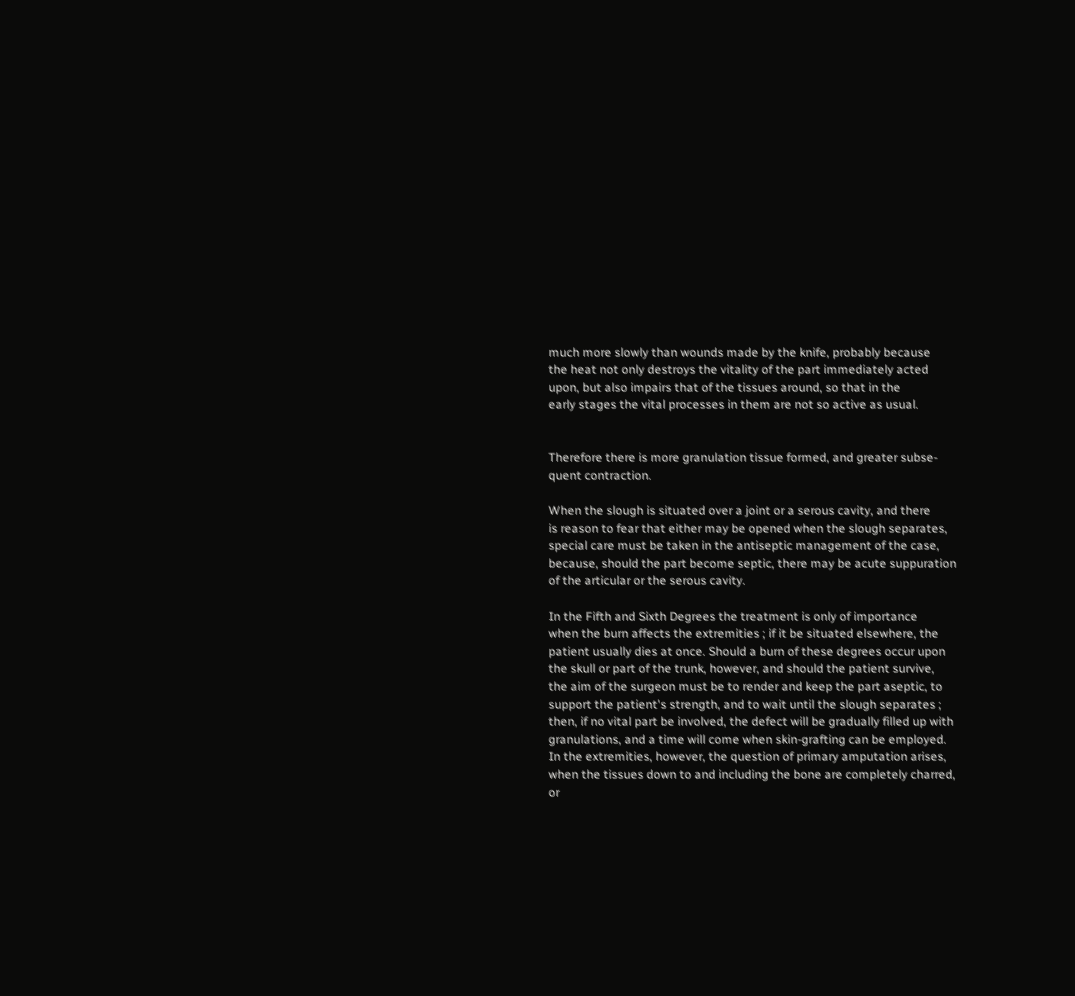much more slowly than wounds made by the knife, probably because
the heat not only destroys the vitality of the part immediately acted
upon, but also impairs that of the tissues around, so that in the
early stages the vital processes in them are not so active as usual.


Therefore there is more granulation tissue formed, and greater subse-
quent contraction.

When the slough is situated over a joint or a serous cavity, and there
is reason to fear that either may be opened when the slough separates,
special care must be taken in the antiseptic management of the case,
because, should the part become septic, there may be acute suppuration
of the articular or the serous cavity.

In the Fifth and Sixth Degrees the treatment is only of importance
when the burn affects the extremities ; if it be situated elsewhere, the
patient usually dies at once. Should a burn of these degrees occur upon
the skull or part of the trunk, however, and should the patient survive,
the aim of the surgeon must be to render and keep the part aseptic, to
support the patient's strength, and to wait until the slough separates ;
then, if no vital part be involved, the defect will be gradually filled up with
granulations, and a time will come when skin-grafting can be employed.
In the extremities, however, the question of primary amputation arises,
when the tissues down to and including the bone are completely charred,
or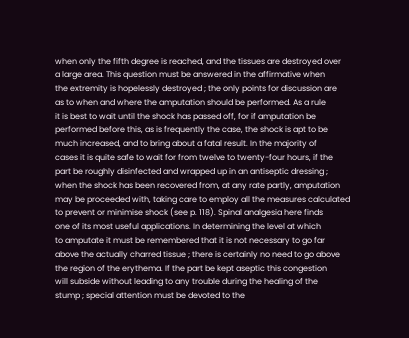when only the fifth degree is reached, and the tissues are destroyed over
a large area. This question must be answered in the affirmative when
the extremity is hopelessly destroyed ; the only points for discussion are
as to when and where the amputation should be performed. As a rule
it is best to wait until the shock has passed off, for if amputation be
performed before this, as is frequently the case, the shock is apt to be
much increased, and to bring about a fatal result. In the majority of
cases it is quite safe to wait for from twelve to twenty-four hours, if the
part be roughly disinfected and wrapped up in an antiseptic dressing ;
when the shock has been recovered from, at any rate partly, amputation
may be proceeded with, taking care to employ all the measures calculated
to prevent or minimise shock (see p. 118). Spinal analgesia here finds
one of its most useful applications. In determining the level at which
to amputate it must be remembered that it is not necessary to go far
above the actually charred tissue ; there is certainly no need to go above
the region of the erythema. If the part be kept aseptic this congestion
will subside without leading to any trouble during the healing of the
stump ; special attention must be devoted to the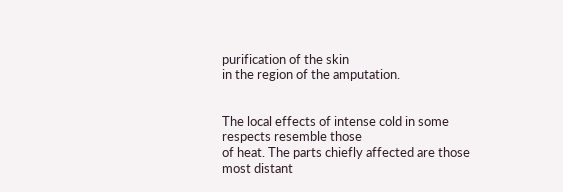purification of the skin
in the region of the amputation.


The local effects of intense cold in some respects resemble those
of heat. The parts chiefly affected are those most distant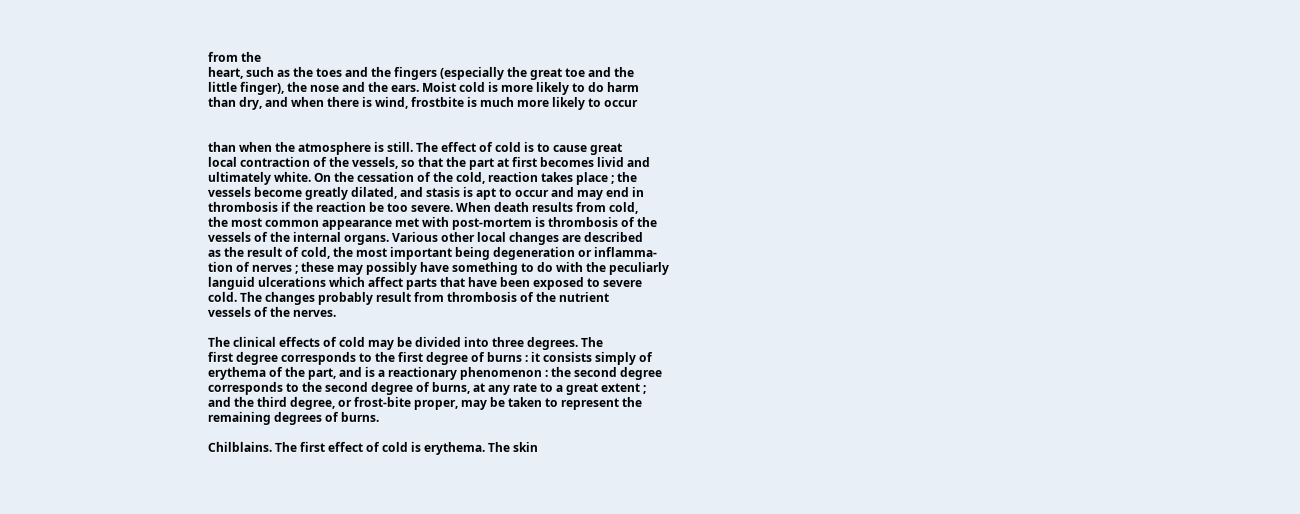from the
heart, such as the toes and the fingers (especially the great toe and the
little finger), the nose and the ears. Moist cold is more likely to do harm
than dry, and when there is wind, frostbite is much more likely to occur


than when the atmosphere is still. The effect of cold is to cause great
local contraction of the vessels, so that the part at first becomes livid and
ultimately white. On the cessation of the cold, reaction takes place ; the
vessels become greatly dilated, and stasis is apt to occur and may end in
thrombosis if the reaction be too severe. When death results from cold,
the most common appearance met with post-mortem is thrombosis of the
vessels of the internal organs. Various other local changes are described
as the result of cold, the most important being degeneration or inflamma-
tion of nerves ; these may possibly have something to do with the peculiarly
languid ulcerations which affect parts that have been exposed to severe
cold. The changes probably result from thrombosis of the nutrient
vessels of the nerves.

The clinical effects of cold may be divided into three degrees. The
first degree corresponds to the first degree of burns : it consists simply of
erythema of the part, and is a reactionary phenomenon : the second degree
corresponds to the second degree of burns, at any rate to a great extent ;
and the third degree, or frost-bite proper, may be taken to represent the
remaining degrees of burns.

Chilblains. The first effect of cold is erythema. The skin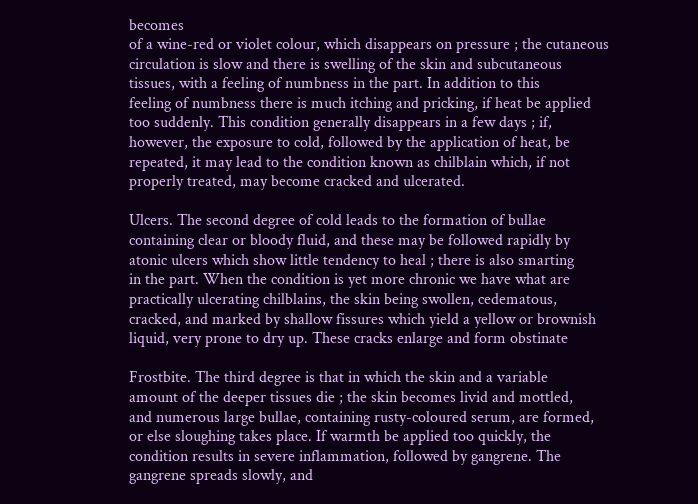becomes
of a wine-red or violet colour, which disappears on pressure ; the cutaneous
circulation is slow and there is swelling of the skin and subcutaneous
tissues, with a feeling of numbness in the part. In addition to this
feeling of numbness there is much itching and pricking, if heat be applied
too suddenly. This condition generally disappears in a few days ; if,
however, the exposure to cold, followed by the application of heat, be
repeated, it may lead to the condition known as chilblain which, if not
properly treated, may become cracked and ulcerated.

Ulcers. The second degree of cold leads to the formation of bullae
containing clear or bloody fluid, and these may be followed rapidly by
atonic ulcers which show little tendency to heal ; there is also smarting
in the part. When the condition is yet more chronic we have what are
practically ulcerating chilblains, the skin being swollen, cedematous,
cracked, and marked by shallow fissures which yield a yellow or brownish
liquid, very prone to dry up. These cracks enlarge and form obstinate

Frostbite. The third degree is that in which the skin and a variable
amount of the deeper tissues die ; the skin becomes livid and mottled,
and numerous large bullae, containing rusty-coloured serum, are formed,
or else sloughing takes place. If warmth be applied too quickly, the
condition results in severe inflammation, followed by gangrene. The
gangrene spreads slowly, and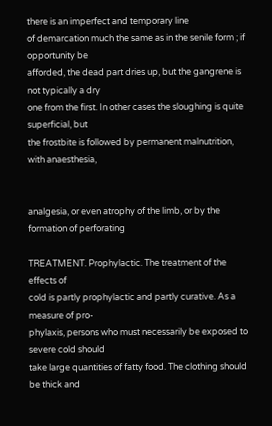there is an imperfect and temporary line
of demarcation much the same as in the senile form ; if opportunity be
afforded, the dead part dries up, but the gangrene is not typically a dry
one from the first. In other cases the sloughing is quite superficial, but
the frostbite is followed by permanent malnutrition, with anaesthesia,


analgesia, or even atrophy of the limb, or by the formation of perforating

TREATMENT. Prophylactic. The treatment of the effects of
cold is partly prophylactic and partly curative. As a measure of pro-
phylaxis, persons who must necessarily be exposed to severe cold should
take large quantities of fatty food. The clothing should be thick and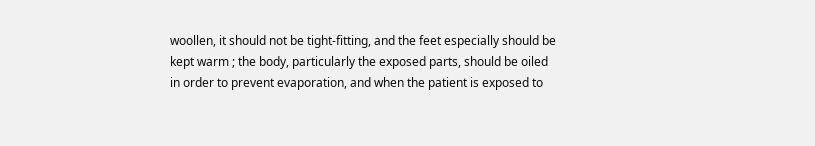woollen, it should not be tight-fitting, and the feet especially should be
kept warm ; the body, particularly the exposed parts, should be oiled
in order to prevent evaporation, and when the patient is exposed to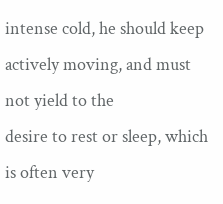intense cold, he should keep actively moving, and must not yield to the
desire to rest or sleep, which is often very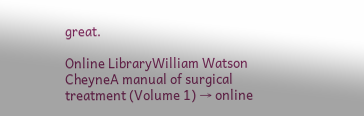great.

Online LibraryWilliam Watson CheyneA manual of surgical treatment (Volume 1) → online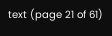text (page 21 of 61)